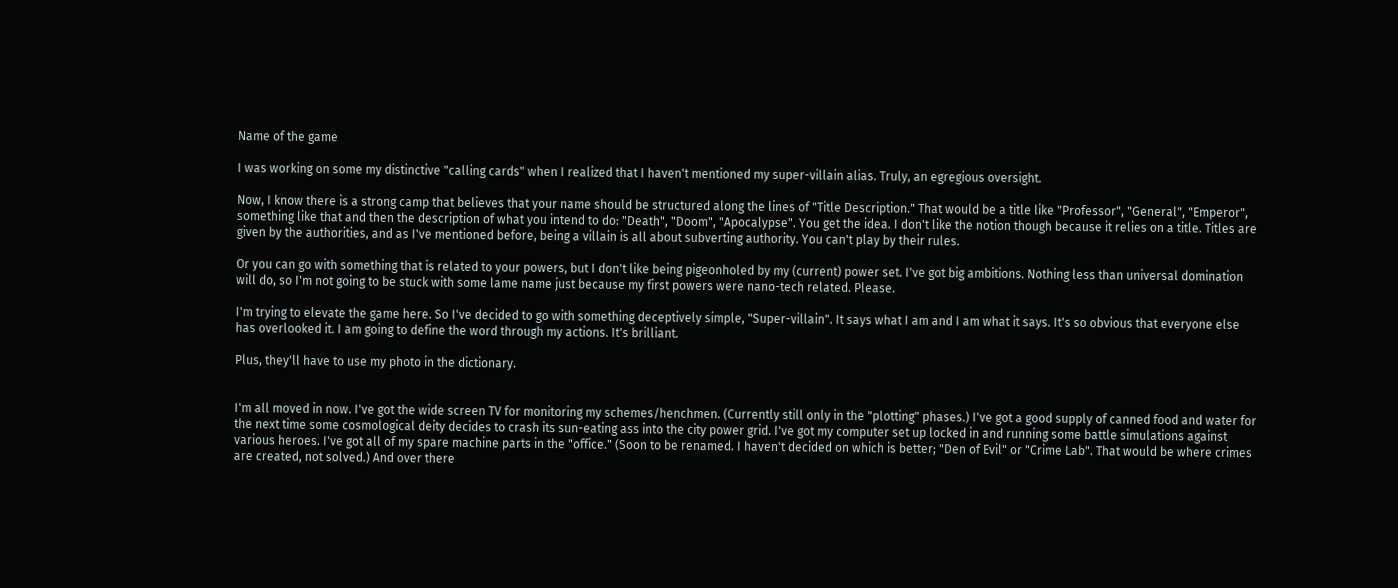Name of the game

I was working on some my distinctive "calling cards" when I realized that I haven't mentioned my super-villain alias. Truly, an egregious oversight.

Now, I know there is a strong camp that believes that your name should be structured along the lines of "Title Description." That would be a title like "Professor", "General", "Emperor", something like that and then the description of what you intend to do: "Death", "Doom", "Apocalypse". You get the idea. I don't like the notion though because it relies on a title. Titles are given by the authorities, and as I've mentioned before, being a villain is all about subverting authority. You can't play by their rules.

Or you can go with something that is related to your powers, but I don't like being pigeonholed by my (current) power set. I've got big ambitions. Nothing less than universal domination will do, so I'm not going to be stuck with some lame name just because my first powers were nano-tech related. Please.

I'm trying to elevate the game here. So I've decided to go with something deceptively simple, "Super-villain". It says what I am and I am what it says. It's so obvious that everyone else has overlooked it. I am going to define the word through my actions. It's brilliant.

Plus, they'll have to use my photo in the dictionary.


I'm all moved in now. I've got the wide screen TV for monitoring my schemes/henchmen. (Currently still only in the "plotting" phases.) I've got a good supply of canned food and water for the next time some cosmological deity decides to crash its sun-eating ass into the city power grid. I've got my computer set up locked in and running some battle simulations against various heroes. I've got all of my spare machine parts in the "office." (Soon to be renamed. I haven't decided on which is better; "Den of Evil" or "Crime Lab". That would be where crimes are created, not solved.) And over there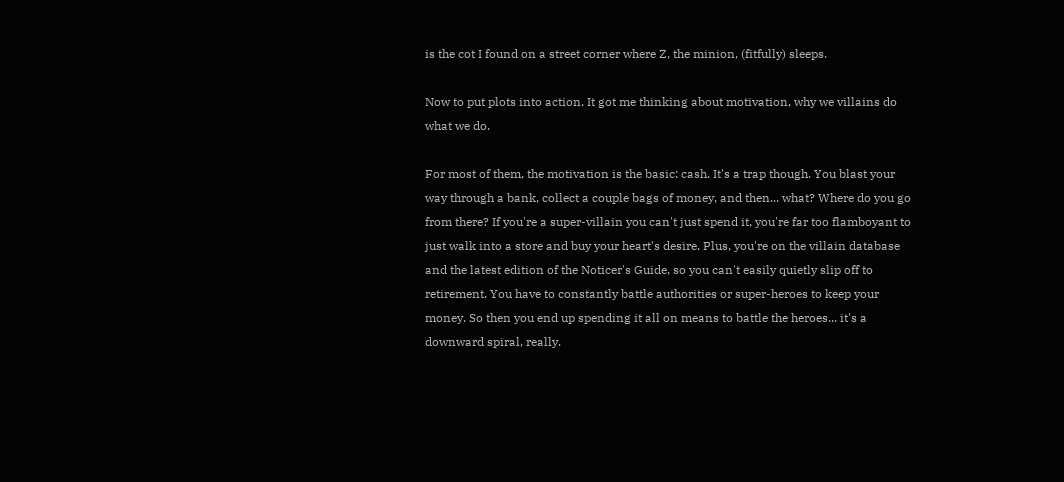is the cot I found on a street corner where Z, the minion, (fitfully) sleeps.

Now to put plots into action. It got me thinking about motivation, why we villains do what we do.

For most of them, the motivation is the basic: cash. It's a trap though. You blast your way through a bank, collect a couple bags of money, and then... what? Where do you go from there? If you're a super-villain you can't just spend it, you're far too flamboyant to just walk into a store and buy your heart's desire. Plus, you're on the villain database and the latest edition of the Noticer's Guide, so you can't easily quietly slip off to retirement. You have to constantly battle authorities or super-heroes to keep your money. So then you end up spending it all on means to battle the heroes... it's a downward spiral, really.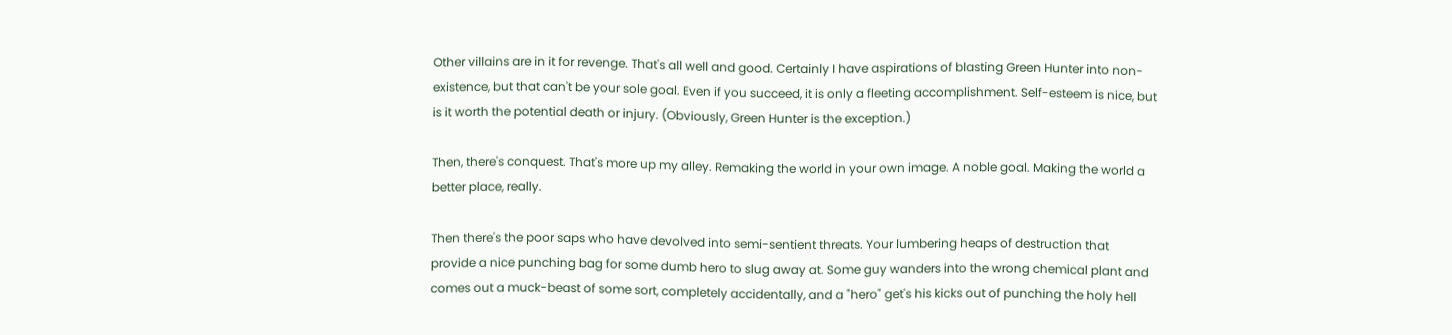Other villains are in it for revenge. That's all well and good. Certainly I have aspirations of blasting Green Hunter into non-existence, but that can't be your sole goal. Even if you succeed, it is only a fleeting accomplishment. Self-esteem is nice, but is it worth the potential death or injury. (Obviously, Green Hunter is the exception.)

Then, there's conquest. That's more up my alley. Remaking the world in your own image. A noble goal. Making the world a better place, really.

Then there's the poor saps who have devolved into semi-sentient threats. Your lumbering heaps of destruction that provide a nice punching bag for some dumb hero to slug away at. Some guy wanders into the wrong chemical plant and comes out a muck-beast of some sort, completely accidentally, and a "hero" get's his kicks out of punching the holy hell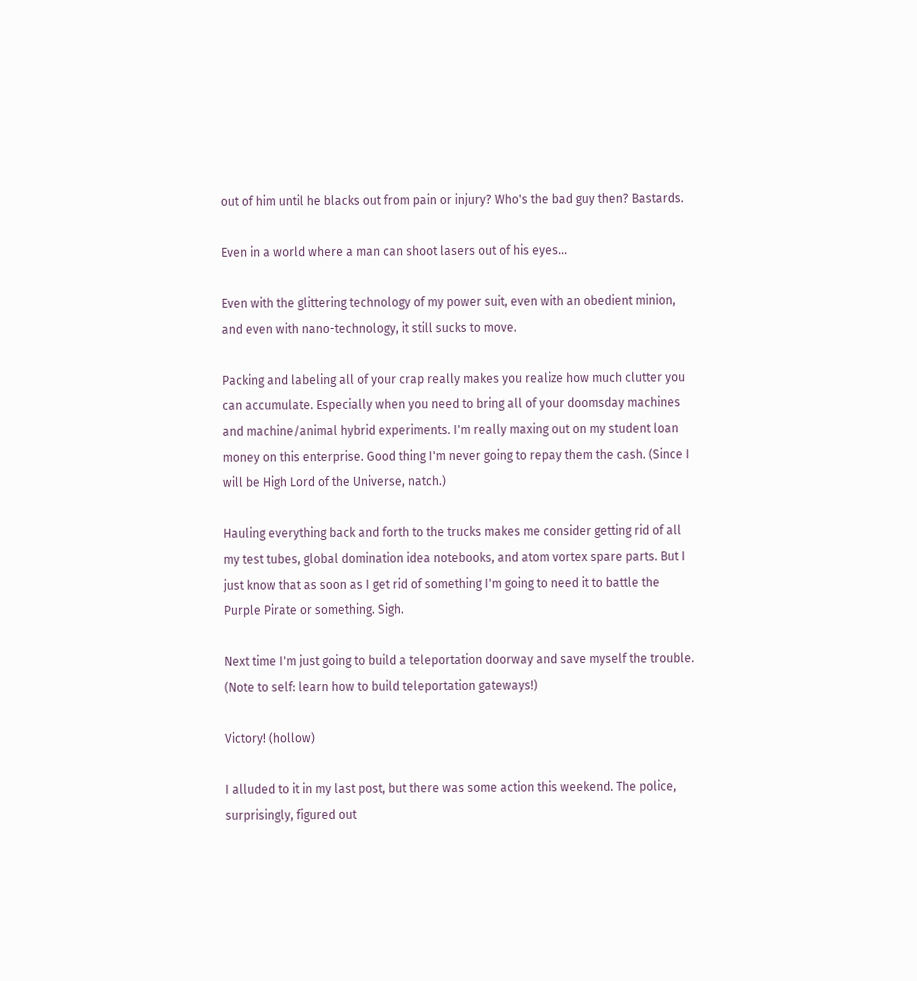out of him until he blacks out from pain or injury? Who's the bad guy then? Bastards.

Even in a world where a man can shoot lasers out of his eyes...

Even with the glittering technology of my power suit, even with an obedient minion, and even with nano-technology, it still sucks to move.

Packing and labeling all of your crap really makes you realize how much clutter you can accumulate. Especially when you need to bring all of your doomsday machines and machine/animal hybrid experiments. I'm really maxing out on my student loan money on this enterprise. Good thing I'm never going to repay them the cash. (Since I will be High Lord of the Universe, natch.)

Hauling everything back and forth to the trucks makes me consider getting rid of all my test tubes, global domination idea notebooks, and atom vortex spare parts. But I just know that as soon as I get rid of something I'm going to need it to battle the Purple Pirate or something. Sigh.

Next time I'm just going to build a teleportation doorway and save myself the trouble. (Note to self: learn how to build teleportation gateways!)

Victory! (hollow)

I alluded to it in my last post, but there was some action this weekend. The police, surprisingly, figured out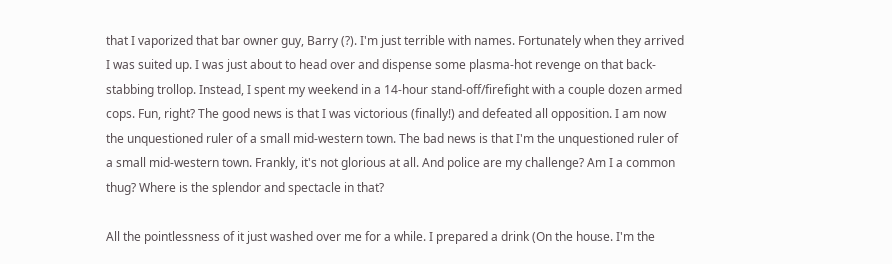that I vaporized that bar owner guy, Barry (?). I'm just terrible with names. Fortunately when they arrived I was suited up. I was just about to head over and dispense some plasma-hot revenge on that back-stabbing trollop. Instead, I spent my weekend in a 14-hour stand-off/firefight with a couple dozen armed cops. Fun, right? The good news is that I was victorious (finally!) and defeated all opposition. I am now the unquestioned ruler of a small mid-western town. The bad news is that I'm the unquestioned ruler of a small mid-western town. Frankly, it's not glorious at all. And police are my challenge? Am I a common thug? Where is the splendor and spectacle in that?

All the pointlessness of it just washed over me for a while. I prepared a drink (On the house. I'm the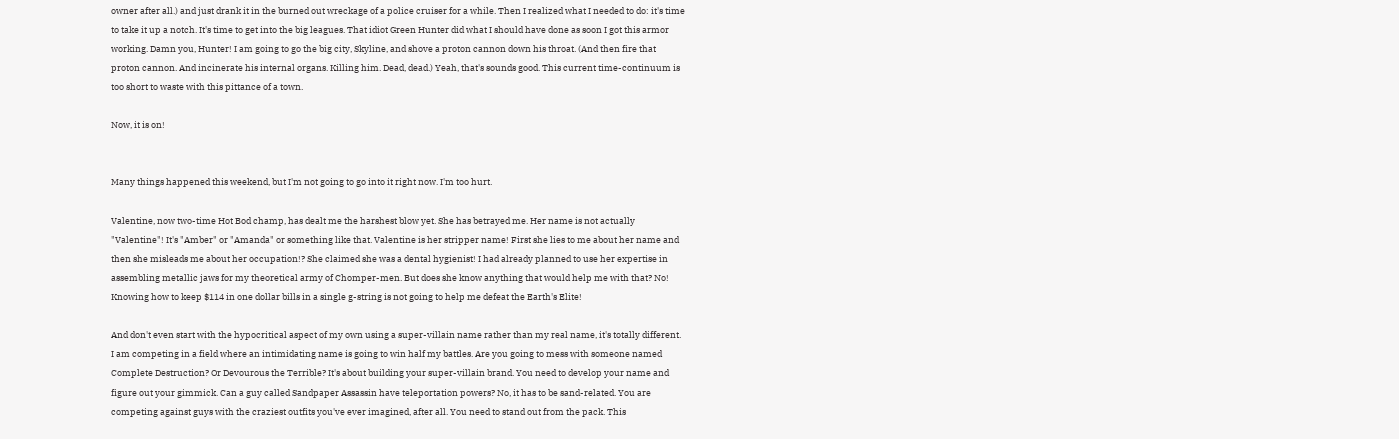owner after all.) and just drank it in the burned out wreckage of a police cruiser for a while. Then I realized what I needed to do: it's time to take it up a notch. It's time to get into the big leagues. That idiot Green Hunter did what I should have done as soon I got this armor working. Damn you, Hunter! I am going to go the big city, Skyline, and shove a proton cannon down his throat. (And then fire that proton cannon. And incinerate his internal organs. Killing him. Dead, dead.) Yeah, that's sounds good. This current time-continuum is too short to waste with this pittance of a town.

Now, it is on!


Many things happened this weekend, but I'm not going to go into it right now. I'm too hurt.

Valentine, now two-time Hot Bod champ, has dealt me the harshest blow yet. She has betrayed me. Her name is not actually "Valentine"! It's "Amber" or "Amanda" or something like that. Valentine is her stripper name! First she lies to me about her name and then she misleads me about her occupation!? She claimed she was a dental hygienist! I had already planned to use her expertise in assembling metallic jaws for my theoretical army of Chomper-men. But does she know anything that would help me with that? No! Knowing how to keep $114 in one dollar bills in a single g-string is not going to help me defeat the Earth's Elite!

And don't even start with the hypocritical aspect of my own using a super-villain name rather than my real name, it's totally different. I am competing in a field where an intimidating name is going to win half my battles. Are you going to mess with someone named Complete Destruction? Or Devourous the Terrible? It's about building your super-villain brand. You need to develop your name and figure out your gimmick. Can a guy called Sandpaper Assassin have teleportation powers? No, it has to be sand-related. You are competing against guys with the craziest outfits you've ever imagined, after all. You need to stand out from the pack. This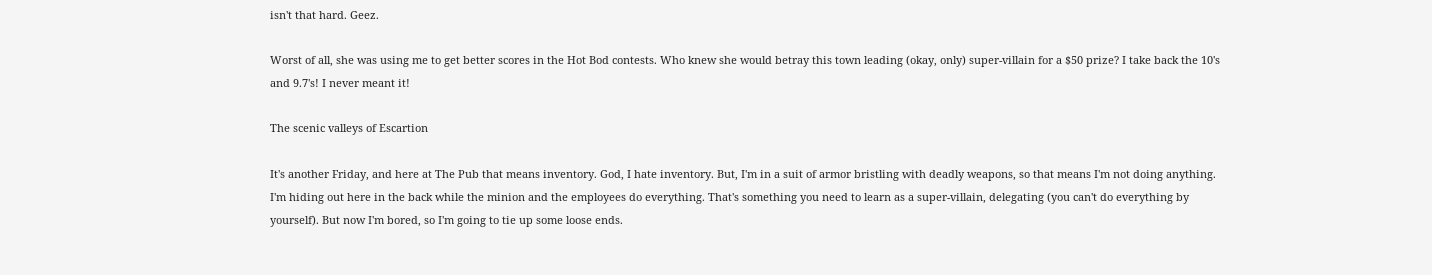isn't that hard. Geez.

Worst of all, she was using me to get better scores in the Hot Bod contests. Who knew she would betray this town leading (okay, only) super-villain for a $50 prize? I take back the 10's and 9.7's! I never meant it!

The scenic valleys of Escartion

It's another Friday, and here at The Pub that means inventory. God, I hate inventory. But, I'm in a suit of armor bristling with deadly weapons, so that means I'm not doing anything. I'm hiding out here in the back while the minion and the employees do everything. That's something you need to learn as a super-villain, delegating (you can't do everything by yourself). But now I'm bored, so I'm going to tie up some loose ends.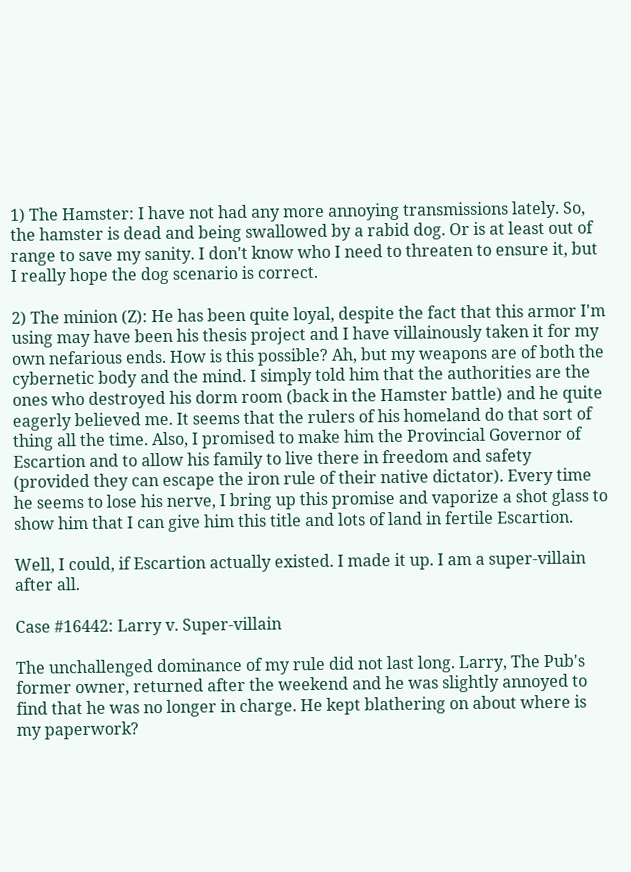1) The Hamster: I have not had any more annoying transmissions lately. So, the hamster is dead and being swallowed by a rabid dog. Or is at least out of range to save my sanity. I don't know who I need to threaten to ensure it, but I really hope the dog scenario is correct.

2) The minion (Z): He has been quite loyal, despite the fact that this armor I'm using may have been his thesis project and I have villainously taken it for my own nefarious ends. How is this possible? Ah, but my weapons are of both the cybernetic body and the mind. I simply told him that the authorities are the ones who destroyed his dorm room (back in the Hamster battle) and he quite eagerly believed me. It seems that the rulers of his homeland do that sort of thing all the time. Also, I promised to make him the Provincial Governor of Escartion and to allow his family to live there in freedom and safety (provided they can escape the iron rule of their native dictator). Every time he seems to lose his nerve, I bring up this promise and vaporize a shot glass to show him that I can give him this title and lots of land in fertile Escartion.

Well, I could, if Escartion actually existed. I made it up. I am a super-villain after all.

Case #16442: Larry v. Super-villain

The unchallenged dominance of my rule did not last long. Larry, The Pub's former owner, returned after the weekend and he was slightly annoyed to find that he was no longer in charge. He kept blathering on about where is my paperwork?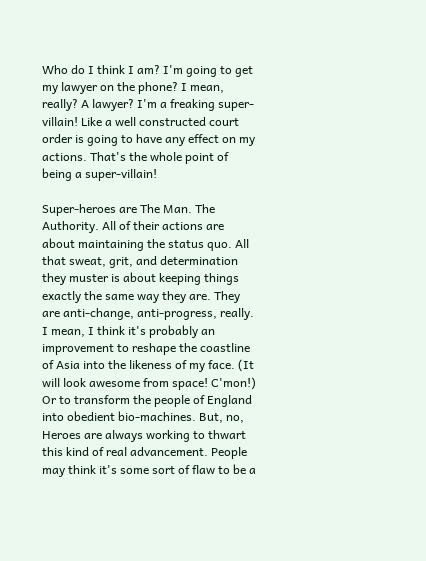Who do I think I am? I'm going to get my lawyer on the phone? I mean, really? A lawyer? I'm a freaking super-villain! Like a well constructed court order is going to have any effect on my actions. That's the whole point of being a super-villain!

Super-heroes are The Man. The Authority. All of their actions are about maintaining the status quo. All that sweat, grit, and determination they muster is about keeping things exactly the same way they are. They are anti-change, anti-progress, really. I mean, I think it's probably an improvement to reshape the coastline of Asia into the likeness of my face. (It will look awesome from space! C'mon!) Or to transform the people of England into obedient bio-machines. But, no, Heroes are always working to thwart this kind of real advancement. People may think it's some sort of flaw to be a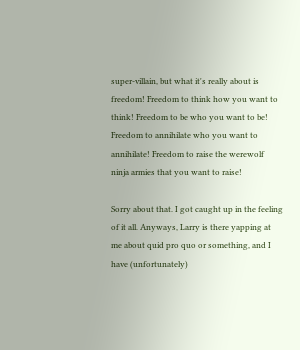super-villain, but what it's really about is freedom! Freedom to think how you want to think! Freedom to be who you want to be! Freedom to annihilate who you want to annihilate! Freedom to raise the werewolf ninja armies that you want to raise!

Sorry about that. I got caught up in the feeling of it all. Anyways, Larry is there yapping at me about quid pro quo or something, and I have (unfortunately)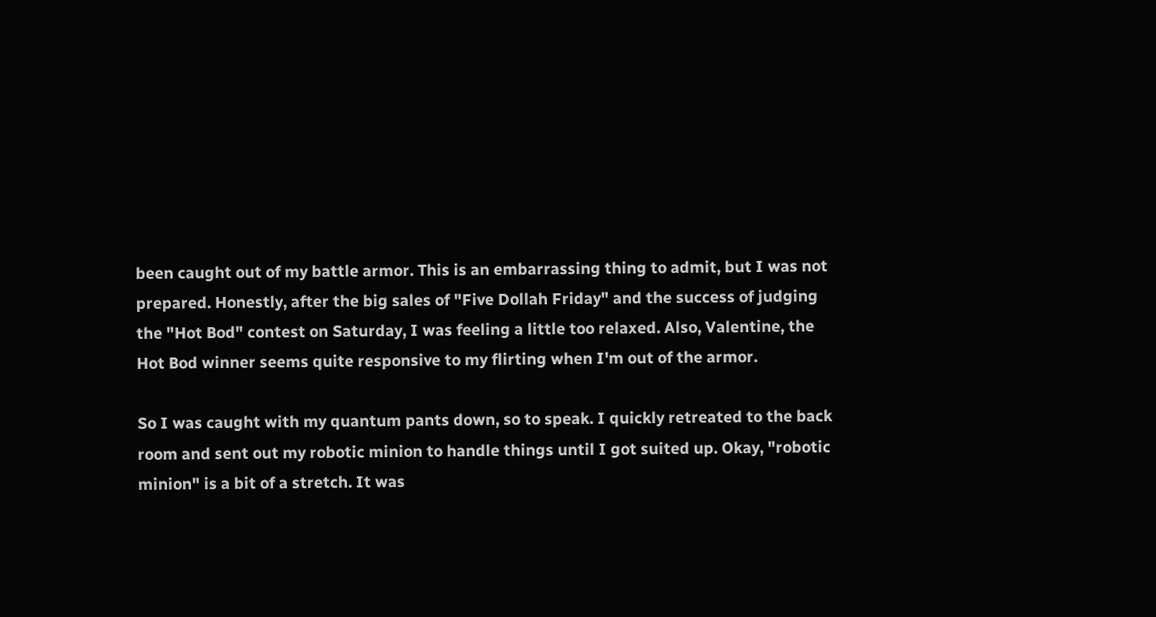been caught out of my battle armor. This is an embarrassing thing to admit, but I was not prepared. Honestly, after the big sales of "Five Dollah Friday" and the success of judging the "Hot Bod" contest on Saturday, I was feeling a little too relaxed. Also, Valentine, the Hot Bod winner seems quite responsive to my flirting when I'm out of the armor.

So I was caught with my quantum pants down, so to speak. I quickly retreated to the back room and sent out my robotic minion to handle things until I got suited up. Okay, "robotic minion" is a bit of a stretch. It was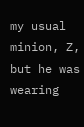my usual minion, Z, but he was wearing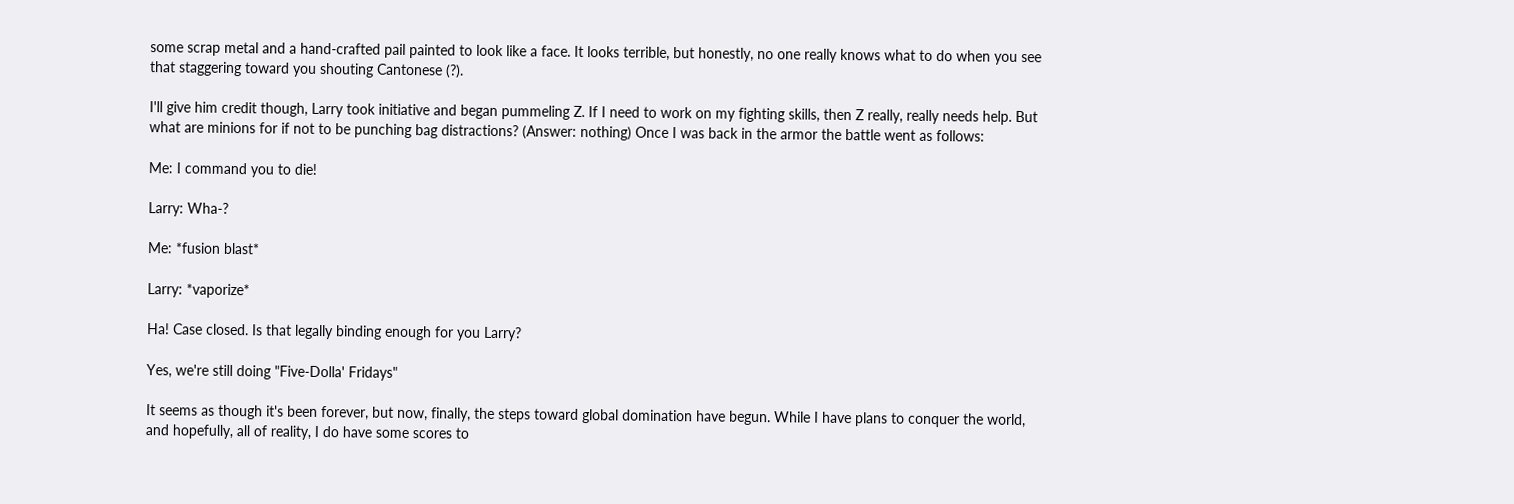some scrap metal and a hand-crafted pail painted to look like a face. It looks terrible, but honestly, no one really knows what to do when you see that staggering toward you shouting Cantonese (?).

I'll give him credit though, Larry took initiative and began pummeling Z. If I need to work on my fighting skills, then Z really, really needs help. But what are minions for if not to be punching bag distractions? (Answer: nothing) Once I was back in the armor the battle went as follows:

Me: I command you to die!

Larry: Wha-?

Me: *fusion blast*

Larry: *vaporize*

Ha! Case closed. Is that legally binding enough for you Larry?

Yes, we're still doing "Five-Dolla' Fridays"

It seems as though it's been forever, but now, finally, the steps toward global domination have begun. While I have plans to conquer the world, and hopefully, all of reality, I do have some scores to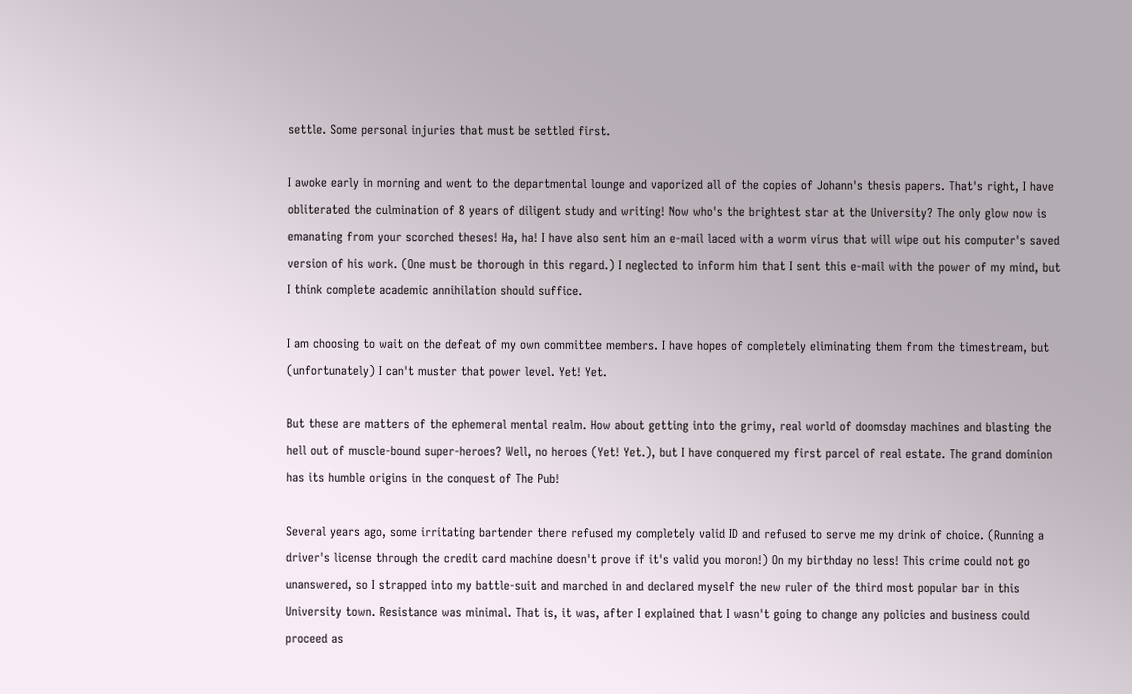settle. Some personal injuries that must be settled first.

I awoke early in morning and went to the departmental lounge and vaporized all of the copies of Johann's thesis papers. That's right, I have obliterated the culmination of 8 years of diligent study and writing! Now who's the brightest star at the University? The only glow now is emanating from your scorched theses! Ha, ha! I have also sent him an e-mail laced with a worm virus that will wipe out his computer's saved version of his work. (One must be thorough in this regard.) I neglected to inform him that I sent this e-mail with the power of my mind, but I think complete academic annihilation should suffice.

I am choosing to wait on the defeat of my own committee members. I have hopes of completely eliminating them from the timestream, but (unfortunately) I can't muster that power level. Yet! Yet.

But these are matters of the ephemeral mental realm. How about getting into the grimy, real world of doomsday machines and blasting the hell out of muscle-bound super-heroes? Well, no heroes (Yet! Yet.), but I have conquered my first parcel of real estate. The grand dominion has its humble origins in the conquest of The Pub!

Several years ago, some irritating bartender there refused my completely valid ID and refused to serve me my drink of choice. (Running a driver's license through the credit card machine doesn't prove if it's valid you moron!) On my birthday no less! This crime could not go unanswered, so I strapped into my battle-suit and marched in and declared myself the new ruler of the third most popular bar in this University town. Resistance was minimal. That is, it was, after I explained that I wasn't going to change any policies and business could proceed as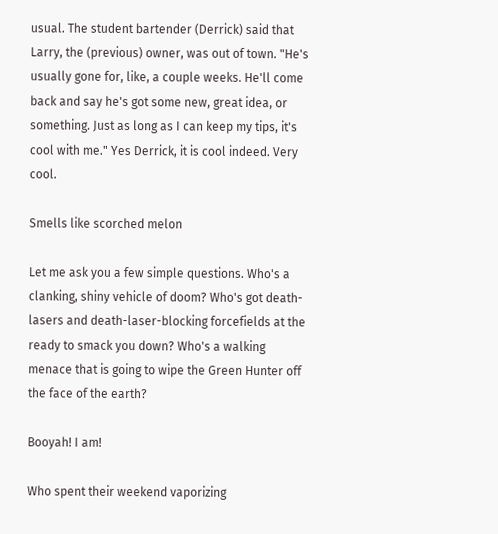usual. The student bartender (Derrick) said that Larry, the (previous) owner, was out of town. "He's usually gone for, like, a couple weeks. He'll come back and say he's got some new, great idea, or something. Just as long as I can keep my tips, it's cool with me." Yes Derrick, it is cool indeed. Very cool.

Smells like scorched melon

Let me ask you a few simple questions. Who's a clanking, shiny vehicle of doom? Who's got death-lasers and death-laser-blocking forcefields at the ready to smack you down? Who's a walking menace that is going to wipe the Green Hunter off the face of the earth?

Booyah! I am!

Who spent their weekend vaporizing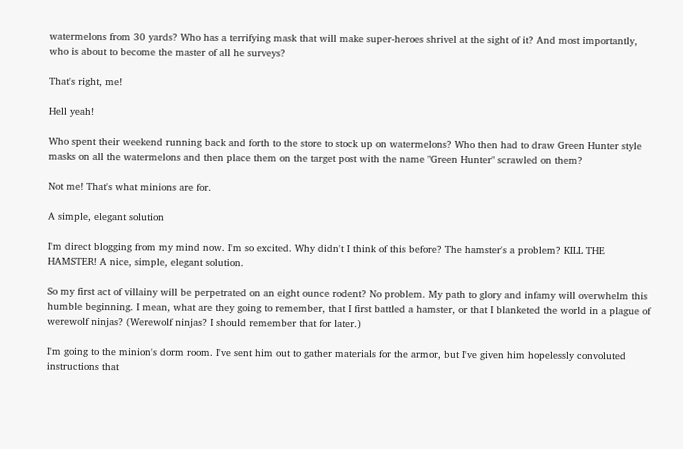watermelons from 30 yards? Who has a terrifying mask that will make super-heroes shrivel at the sight of it? And most importantly, who is about to become the master of all he surveys?

That's right, me!

Hell yeah!

Who spent their weekend running back and forth to the store to stock up on watermelons? Who then had to draw Green Hunter style masks on all the watermelons and then place them on the target post with the name "Green Hunter" scrawled on them?

Not me! That's what minions are for.

A simple, elegant solution

I'm direct blogging from my mind now. I'm so excited. Why didn't I think of this before? The hamster's a problem? KILL THE HAMSTER! A nice, simple, elegant solution.

So my first act of villainy will be perpetrated on an eight ounce rodent? No problem. My path to glory and infamy will overwhelm this humble beginning. I mean, what are they going to remember, that I first battled a hamster, or that I blanketed the world in a plague of werewolf ninjas? (Werewolf ninjas? I should remember that for later.)

I'm going to the minion's dorm room. I've sent him out to gather materials for the armor, but I've given him hopelessly convoluted instructions that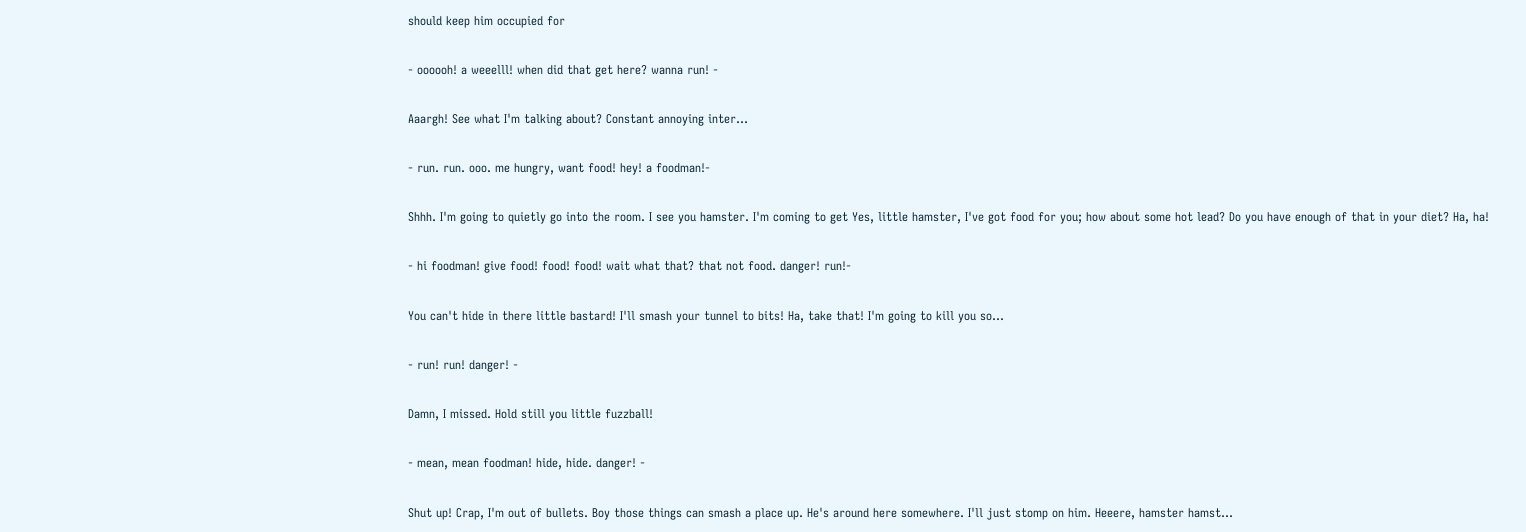should keep him occupied for

- oooooh! a weeelll! when did that get here? wanna run! -

Aaargh! See what I'm talking about? Constant annoying inter...

- run. run. ooo. me hungry, want food! hey! a foodman!-

Shhh. I'm going to quietly go into the room. I see you hamster. I'm coming to get Yes, little hamster, I've got food for you; how about some hot lead? Do you have enough of that in your diet? Ha, ha!

- hi foodman! give food! food! food! wait what that? that not food. danger! run!-

You can't hide in there little bastard! I'll smash your tunnel to bits! Ha, take that! I'm going to kill you so...

- run! run! danger! -

Damn, I missed. Hold still you little fuzzball!

- mean, mean foodman! hide, hide. danger! -

Shut up! Crap, I'm out of bullets. Boy those things can smash a place up. He's around here somewhere. I'll just stomp on him. Heeere, hamster hamst...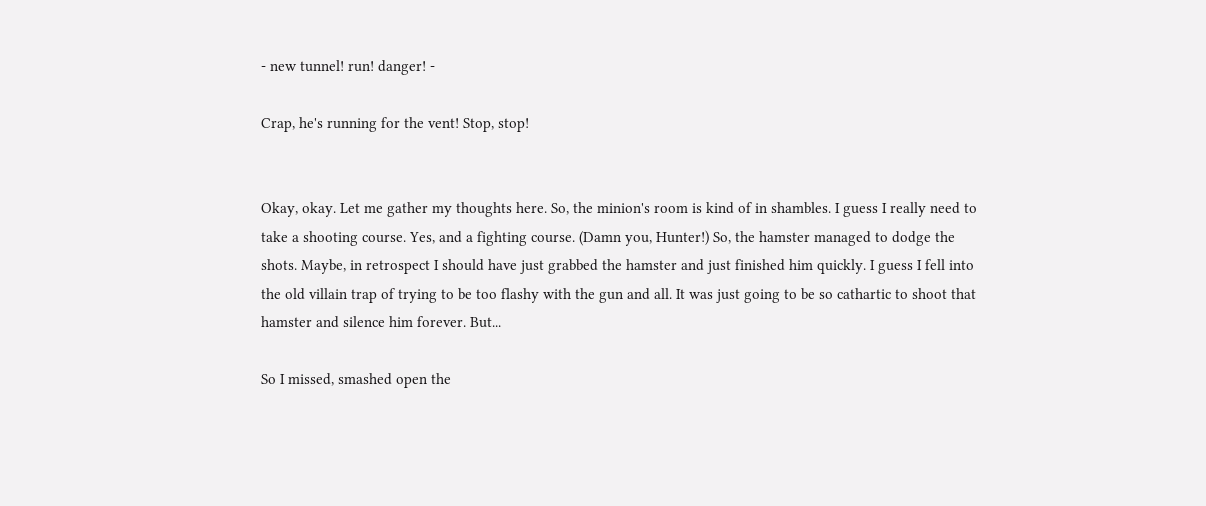- new tunnel! run! danger! -

Crap, he's running for the vent! Stop, stop!


Okay, okay. Let me gather my thoughts here. So, the minion's room is kind of in shambles. I guess I really need to take a shooting course. Yes, and a fighting course. (Damn you, Hunter!) So, the hamster managed to dodge the shots. Maybe, in retrospect I should have just grabbed the hamster and just finished him quickly. I guess I fell into the old villain trap of trying to be too flashy with the gun and all. It was just going to be so cathartic to shoot that hamster and silence him forever. But...

So I missed, smashed open the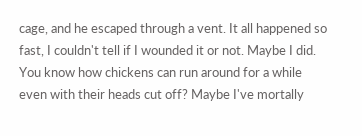cage, and he escaped through a vent. It all happened so fast, I couldn't tell if I wounded it or not. Maybe I did. You know how chickens can run around for a while even with their heads cut off? Maybe I've mortally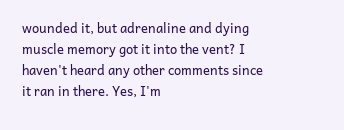wounded it, but adrenaline and dying muscle memory got it into the vent? I haven't heard any other comments since it ran in there. Yes, I'm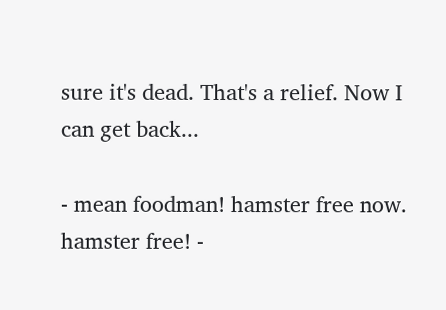sure it's dead. That's a relief. Now I can get back...

- mean foodman! hamster free now. hamster free! -